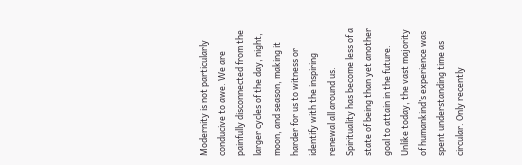Modernity is not particularly conducive to awe. We are painfully disconnected from the larger cycles of the day, night, moon, and season, making it harder for us to witness or identify with the inspiring renewal all around us. Spirituality has become less of a state of being than yet another goal to attain in the future.
Unlike today, the vast majority of humankind’s experience was spent understanding time as circular. Only recently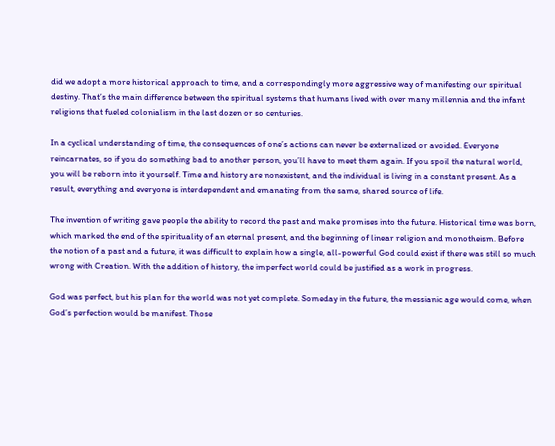did we adopt a more historical approach to time, and a correspondingly more aggressive way of manifesting our spiritual destiny. That’s the main difference between the spiritual systems that humans lived with over many millennia and the infant religions that fueled colonialism in the last dozen or so centuries.

In a cyclical understanding of time, the consequences of one’s actions can never be externalized or avoided. Everyone reincarnates, so if you do something bad to another person, you’ll have to meet them again. If you spoil the natural world, you will be reborn into it yourself. Time and history are nonexistent, and the individual is living in a constant present. As a result, everything and everyone is interdependent and emanating from the same, shared source of life.

The invention of writing gave people the ability to record the past and make promises into the future. Historical time was born, which marked the end of the spirituality of an eternal present, and the beginning of linear religion and monotheism. Before the notion of a past and a future, it was difficult to explain how a single, all-powerful God could exist if there was still so much wrong with Creation. With the addition of history, the imperfect world could be justified as a work in progress.

God was perfect, but his plan for the world was not yet complete. Someday in the future, the messianic age would come, when God’s perfection would be manifest. Those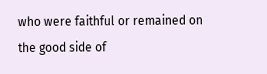who were faithful or remained on the good side of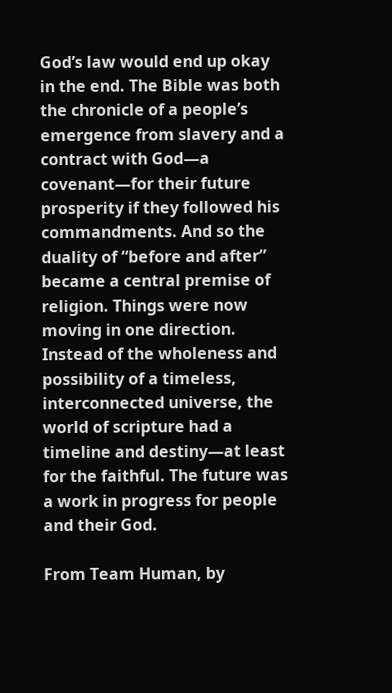God’s law would end up okay in the end. The Bible was both the chronicle of a people’s emergence from slavery and a contract with God—a covenant—for their future prosperity if they followed his commandments. And so the duality of “before and after” became a central premise of religion. Things were now moving in one direction. Instead of the wholeness and possibility of a timeless, interconnected universe, the world of scripture had a timeline and destiny—at least for the faithful. The future was a work in progress for people and their God.

From Team Human, by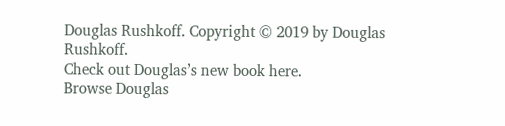Douglas Rushkoff. Copyright © 2019 by Douglas Rushkoff.
Check out Douglas’s new book here.
Browse Douglas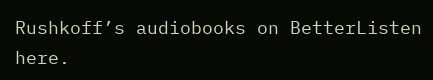Rushkoff’s audiobooks on BetterListen here.